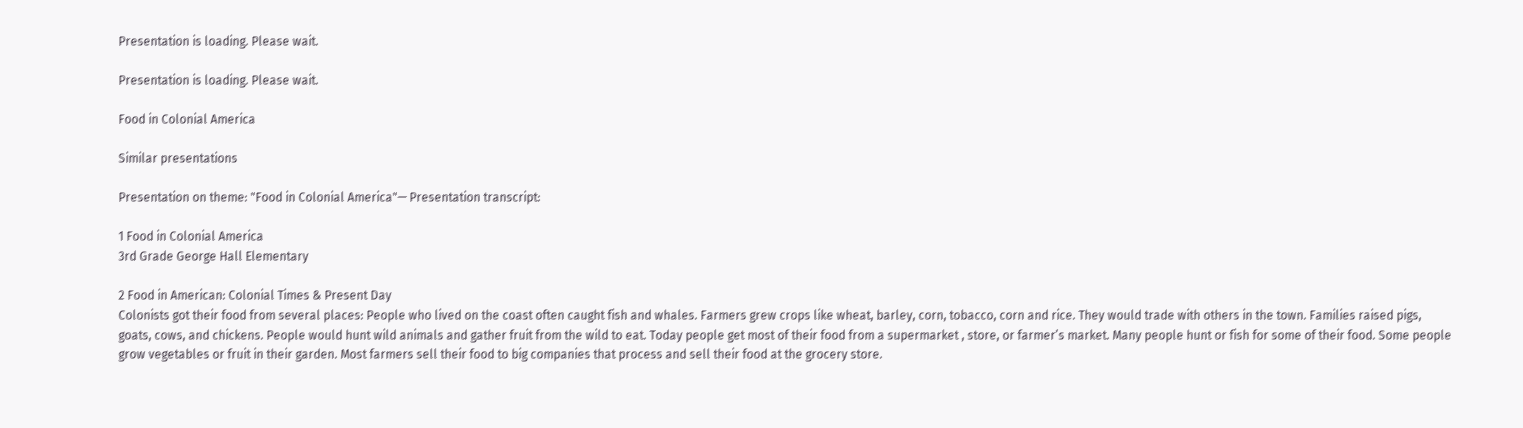Presentation is loading. Please wait.

Presentation is loading. Please wait.

Food in Colonial America

Similar presentations

Presentation on theme: "Food in Colonial America"— Presentation transcript:

1 Food in Colonial America
3rd Grade George Hall Elementary

2 Food in American: Colonial Times & Present Day
Colonists got their food from several places: People who lived on the coast often caught fish and whales. Farmers grew crops like wheat, barley, corn, tobacco, corn and rice. They would trade with others in the town. Families raised pigs, goats, cows, and chickens. People would hunt wild animals and gather fruit from the wild to eat. Today people get most of their food from a supermarket , store, or farmer’s market. Many people hunt or fish for some of their food. Some people grow vegetables or fruit in their garden. Most farmers sell their food to big companies that process and sell their food at the grocery store.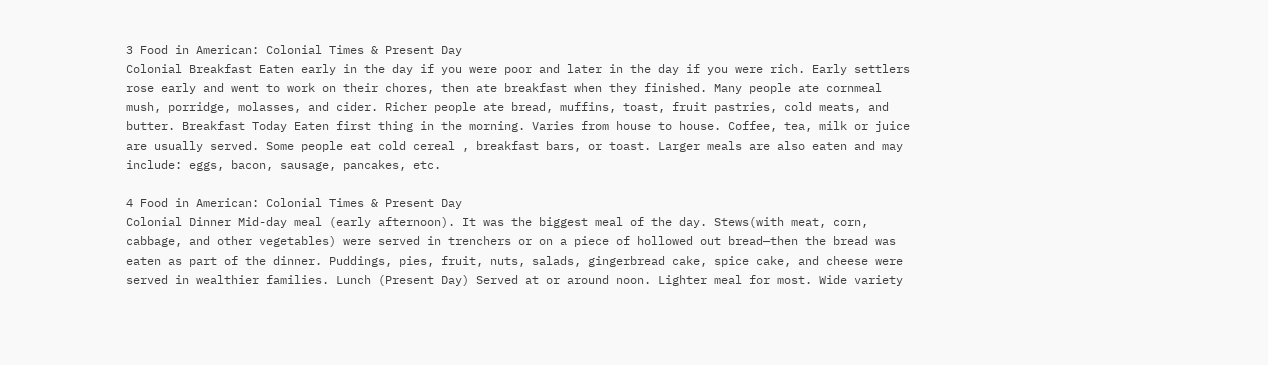3 Food in American: Colonial Times & Present Day
Colonial Breakfast Eaten early in the day if you were poor and later in the day if you were rich. Early settlers rose early and went to work on their chores, then ate breakfast when they finished. Many people ate cornmeal mush, porridge, molasses, and cider. Richer people ate bread, muffins, toast, fruit pastries, cold meats, and butter. Breakfast Today Eaten first thing in the morning. Varies from house to house. Coffee, tea, milk or juice are usually served. Some people eat cold cereal , breakfast bars, or toast. Larger meals are also eaten and may include: eggs, bacon, sausage, pancakes, etc.

4 Food in American: Colonial Times & Present Day
Colonial Dinner Mid-day meal (early afternoon). It was the biggest meal of the day. Stews(with meat, corn, cabbage, and other vegetables) were served in trenchers or on a piece of hollowed out bread—then the bread was eaten as part of the dinner. Puddings, pies, fruit, nuts, salads, gingerbread cake, spice cake, and cheese were served in wealthier families. Lunch (Present Day) Served at or around noon. Lighter meal for most. Wide variety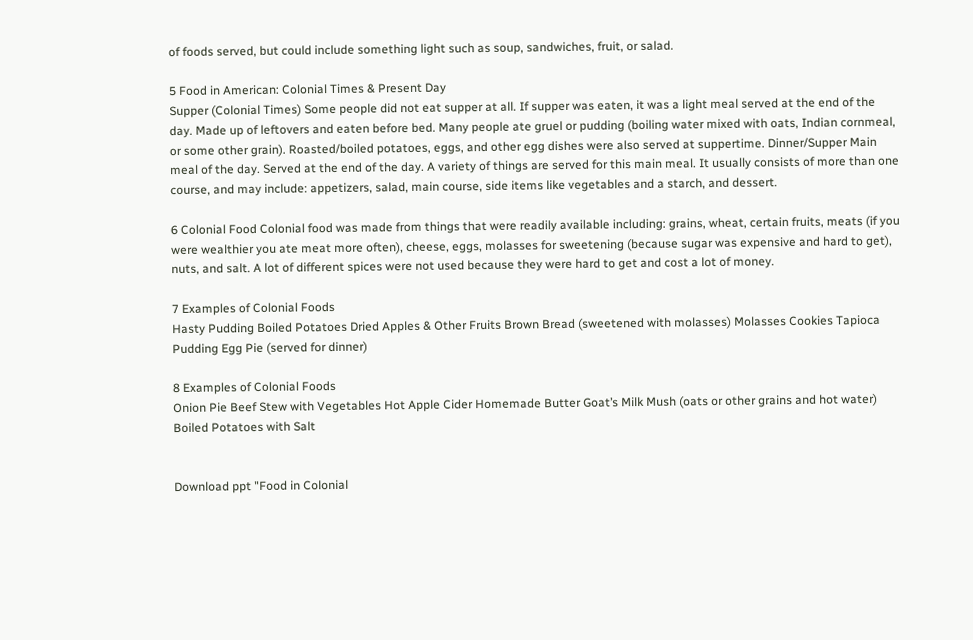of foods served, but could include something light such as soup, sandwiches, fruit, or salad.

5 Food in American: Colonial Times & Present Day
Supper (Colonial Times) Some people did not eat supper at all. If supper was eaten, it was a light meal served at the end of the day. Made up of leftovers and eaten before bed. Many people ate gruel or pudding (boiling water mixed with oats, Indian cornmeal, or some other grain). Roasted/boiled potatoes, eggs, and other egg dishes were also served at suppertime. Dinner/Supper Main meal of the day. Served at the end of the day. A variety of things are served for this main meal. It usually consists of more than one course, and may include: appetizers, salad, main course, side items like vegetables and a starch, and dessert.

6 Colonial Food Colonial food was made from things that were readily available including: grains, wheat, certain fruits, meats (if you were wealthier you ate meat more often), cheese, eggs, molasses for sweetening (because sugar was expensive and hard to get), nuts, and salt. A lot of different spices were not used because they were hard to get and cost a lot of money.

7 Examples of Colonial Foods
Hasty Pudding Boiled Potatoes Dried Apples & Other Fruits Brown Bread (sweetened with molasses) Molasses Cookies Tapioca Pudding Egg Pie (served for dinner)

8 Examples of Colonial Foods
Onion Pie Beef Stew with Vegetables Hot Apple Cider Homemade Butter Goat’s Milk Mush (oats or other grains and hot water) Boiled Potatoes with Salt


Download ppt "Food in Colonial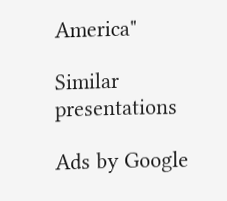America"

Similar presentations

Ads by Google